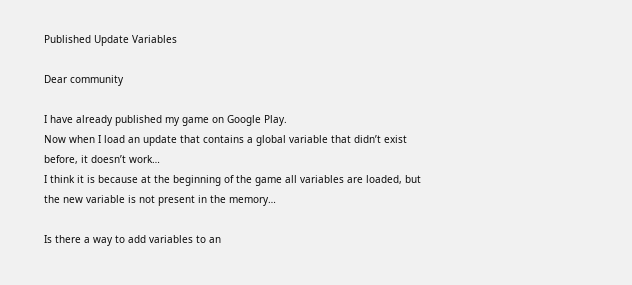Published Update Variables

Dear community

I have already published my game on Google Play.
Now when I load an update that contains a global variable that didn’t exist before, it doesn’t work…
I think it is because at the beginning of the game all variables are loaded, but the new variable is not present in the memory…

Is there a way to add variables to an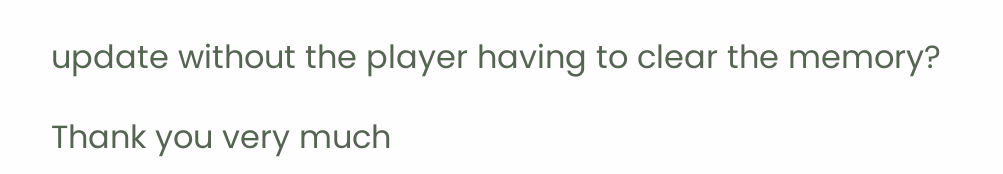update without the player having to clear the memory?

Thank you very much